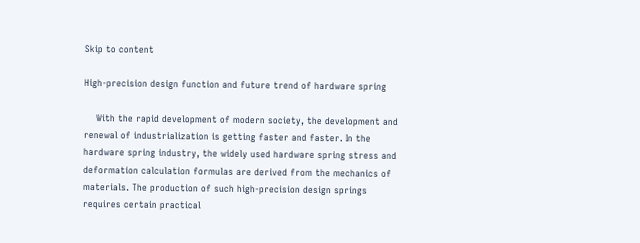Skip to content

High-precision design function and future trend of hardware spring

    With the rapid development of modern society, the development and renewal of industrialization is getting faster and faster. In the hardware spring industry, the widely used hardware spring stress and deformation calculation formulas are derived from the mechanics of materials. The production of such high-precision design springs requires certain practical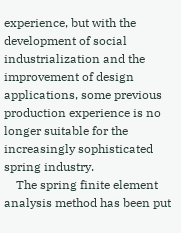experience, but with the development of social industrialization and the improvement of design applications, some previous production experience is no longer suitable for the increasingly sophisticated spring industry.
    The spring finite element analysis method has been put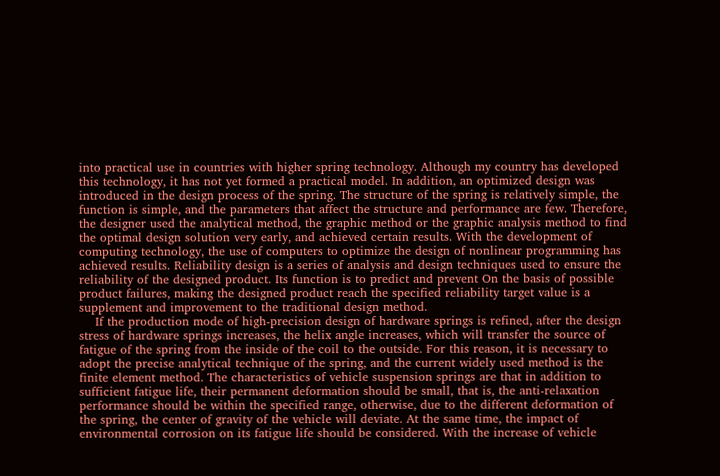into practical use in countries with higher spring technology. Although my country has developed this technology, it has not yet formed a practical model. In addition, an optimized design was introduced in the design process of the spring. The structure of the spring is relatively simple, the function is simple, and the parameters that affect the structure and performance are few. Therefore, the designer used the analytical method, the graphic method or the graphic analysis method to find the optimal design solution very early, and achieved certain results. With the development of computing technology, the use of computers to optimize the design of nonlinear programming has achieved results. Reliability design is a series of analysis and design techniques used to ensure the reliability of the designed product. Its function is to predict and prevent On the basis of possible product failures, making the designed product reach the specified reliability target value is a supplement and improvement to the traditional design method.
    If the production mode of high-precision design of hardware springs is refined, after the design stress of hardware springs increases, the helix angle increases, which will transfer the source of fatigue of the spring from the inside of the coil to the outside. For this reason, it is necessary to adopt the precise analytical technique of the spring, and the current widely used method is the finite element method. The characteristics of vehicle suspension springs are that in addition to sufficient fatigue life, their permanent deformation should be small, that is, the anti-relaxation performance should be within the specified range, otherwise, due to the different deformation of the spring, the center of gravity of the vehicle will deviate. At the same time, the impact of environmental corrosion on its fatigue life should be considered. With the increase of vehicle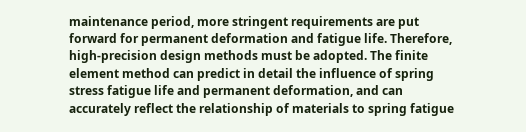maintenance period, more stringent requirements are put forward for permanent deformation and fatigue life. Therefore, high-precision design methods must be adopted. The finite element method can predict in detail the influence of spring stress fatigue life and permanent deformation, and can accurately reflect the relationship of materials to spring fatigue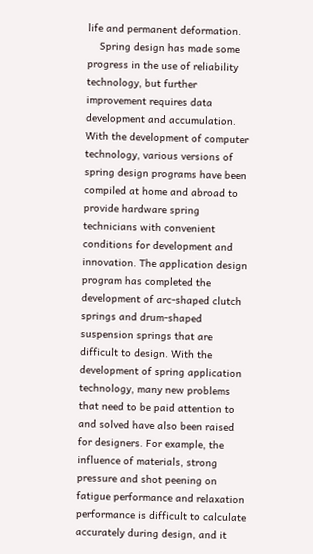life and permanent deformation.
    Spring design has made some progress in the use of reliability technology, but further improvement requires data development and accumulation. With the development of computer technology, various versions of spring design programs have been compiled at home and abroad to provide hardware spring technicians with convenient conditions for development and innovation. The application design program has completed the development of arc-shaped clutch springs and drum-shaped suspension springs that are difficult to design. With the development of spring application technology, many new problems that need to be paid attention to and solved have also been raised for designers. For example, the influence of materials, strong pressure and shot peening on fatigue performance and relaxation performance is difficult to calculate accurately during design, and it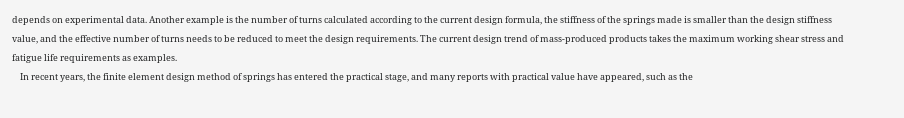depends on experimental data. Another example is the number of turns calculated according to the current design formula, the stiffness of the springs made is smaller than the design stiffness value, and the effective number of turns needs to be reduced to meet the design requirements. The current design trend of mass-produced products takes the maximum working shear stress and fatigue life requirements as examples.
    In recent years, the finite element design method of springs has entered the practical stage, and many reports with practical value have appeared, such as the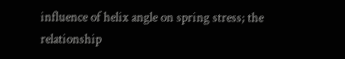influence of helix angle on spring stress; the relationship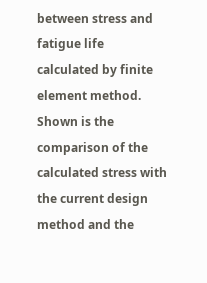between stress and fatigue life calculated by finite element method. Shown is the comparison of the calculated stress with the current design method and the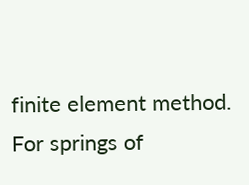finite element method. For springs of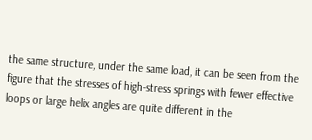the same structure, under the same load, it can be seen from the figure that the stresses of high-stress springs with fewer effective loops or large helix angles are quite different in the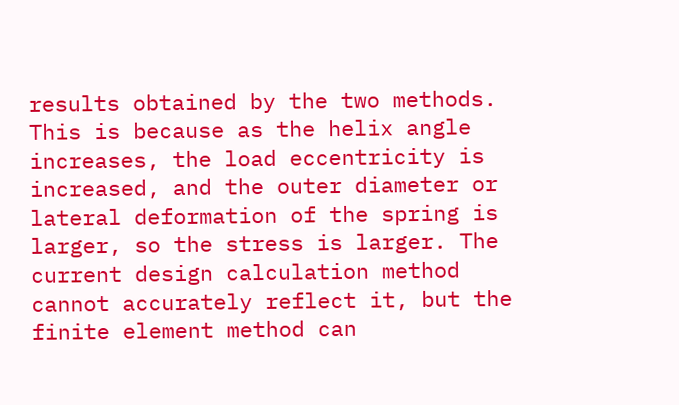results obtained by the two methods. This is because as the helix angle increases, the load eccentricity is increased, and the outer diameter or lateral deformation of the spring is larger, so the stress is larger. The current design calculation method cannot accurately reflect it, but the finite element method can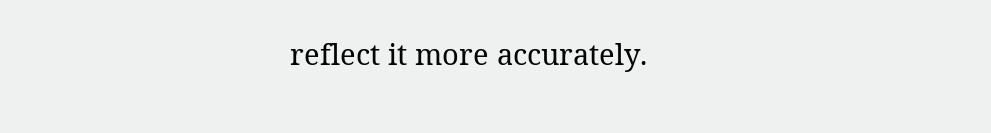reflect it more accurately.